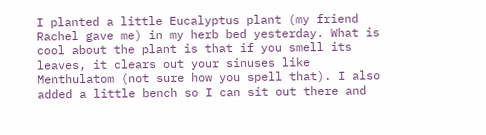I planted a little Eucalyptus plant (my friend Rachel gave me) in my herb bed yesterday. What is cool about the plant is that if you smell its leaves, it clears out your sinuses like Menthulatom (not sure how you spell that). I also added a little bench so I can sit out there and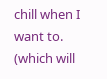chill when I want to. (which will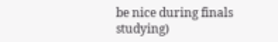be nice during finals studying)